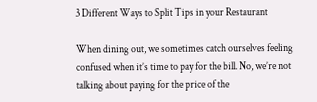3 Different Ways to Split Tips in your Restaurant

When dining out, we sometimes catch ourselves feeling confused when it’s time to pay for the bill. No, we’re not talking about paying for the price of the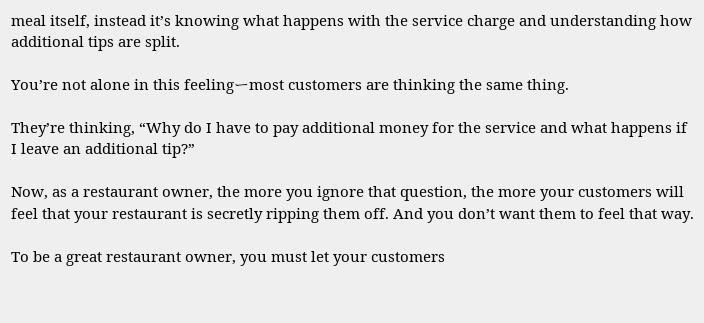meal itself, instead it’s knowing what happens with the service charge and understanding how additional tips are split.

You’re not alone in this feelingーmost customers are thinking the same thing.

They’re thinking, “Why do I have to pay additional money for the service and what happens if I leave an additional tip?”

Now, as a restaurant owner, the more you ignore that question, the more your customers will feel that your restaurant is secretly ripping them off. And you don’t want them to feel that way.

To be a great restaurant owner, you must let your customers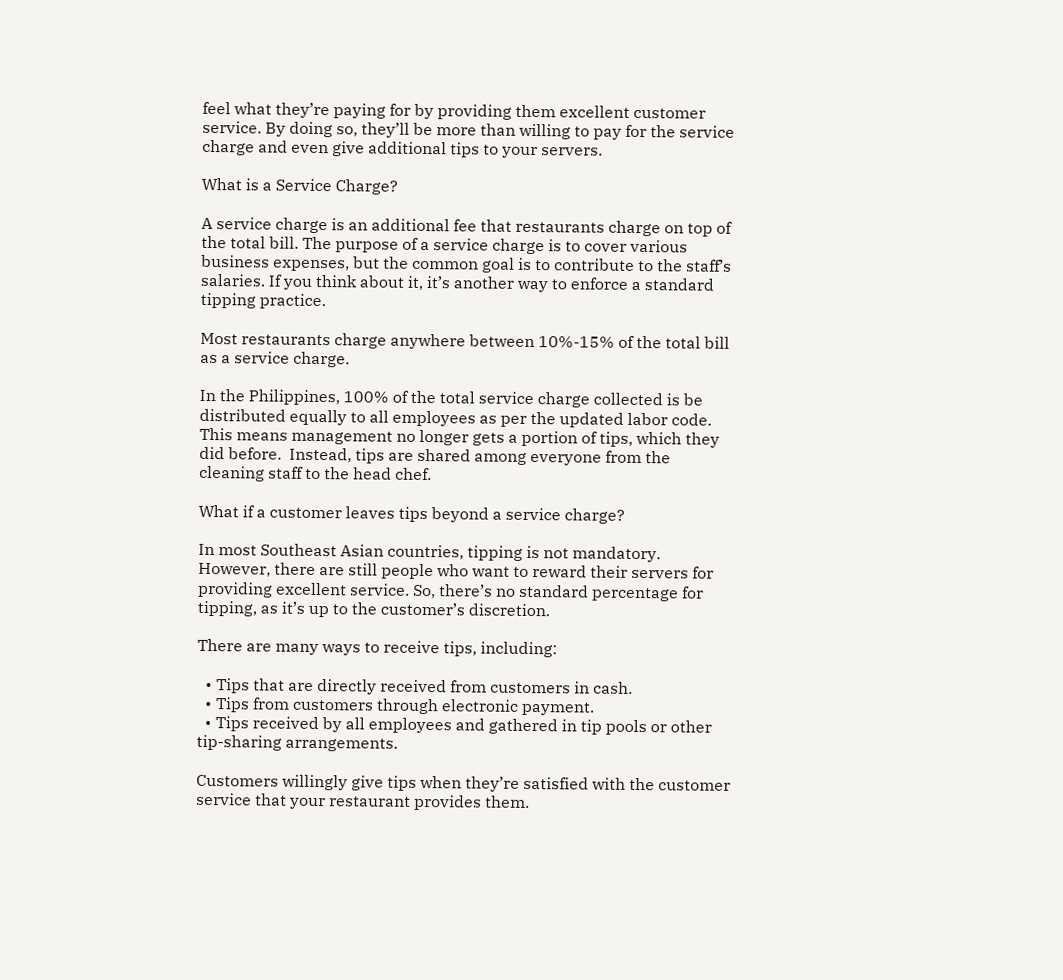feel what they’re paying for by providing them excellent customer service. By doing so, they’ll be more than willing to pay for the service charge and even give additional tips to your servers.

What is a Service Charge?

A service charge is an additional fee that restaurants charge on top of the total bill. The purpose of a service charge is to cover various business expenses, but the common goal is to contribute to the staff’s salaries. If you think about it, it’s another way to enforce a standard tipping practice.

Most restaurants charge anywhere between 10%-15% of the total bill as a service charge.

In the Philippines, 100% of the total service charge collected is be distributed equally to all employees as per the updated labor code. This means management no longer gets a portion of tips, which they did before.  Instead, tips are shared among everyone from the cleaning staff to the head chef.

What if a customer leaves tips beyond a service charge?

In most Southeast Asian countries, tipping is not mandatory. However, there are still people who want to reward their servers for providing excellent service. So, there’s no standard percentage for tipping, as it’s up to the customer’s discretion.

There are many ways to receive tips, including:

  • Tips that are directly received from customers in cash.
  • Tips from customers through electronic payment.
  • Tips received by all employees and gathered in tip pools or other tip-sharing arrangements.

Customers willingly give tips when they’re satisfied with the customer service that your restaurant provides them.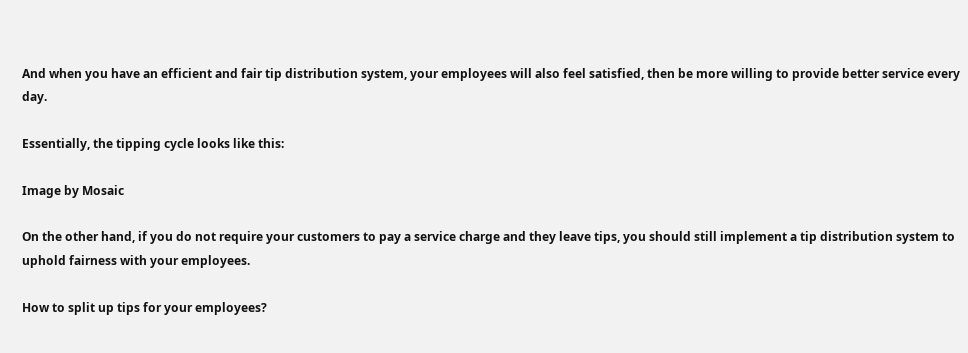And when you have an efficient and fair tip distribution system, your employees will also feel satisfied, then be more willing to provide better service every day.

Essentially, the tipping cycle looks like this:

Image by Mosaic

On the other hand, if you do not require your customers to pay a service charge and they leave tips, you should still implement a tip distribution system to uphold fairness with your employees.

How to split up tips for your employees?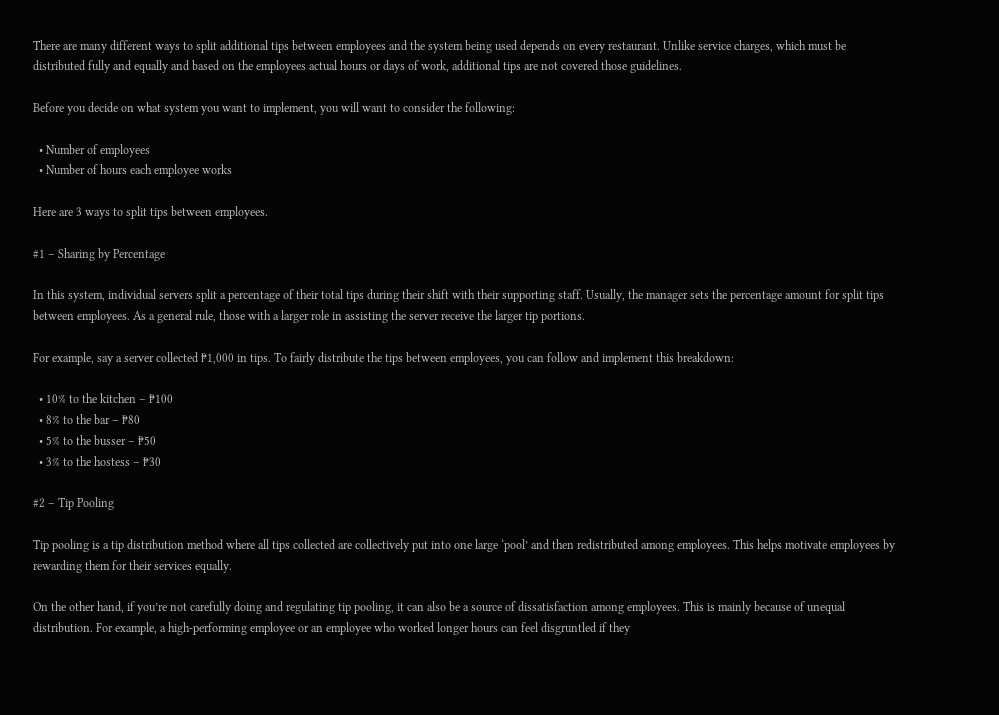There are many different ways to split additional tips between employees and the system being used depends on every restaurant. Unlike service charges, which must be distributed fully and equally and based on the employees actual hours or days of work, additional tips are not covered those guidelines.

Before you decide on what system you want to implement, you will want to consider the following:

  • Number of employees
  • Number of hours each employee works

Here are 3 ways to split tips between employees.

#1 – Sharing by Percentage

In this system, individual servers split a percentage of their total tips during their shift with their supporting staff. Usually, the manager sets the percentage amount for split tips between employees. As a general rule, those with a larger role in assisting the server receive the larger tip portions.

For example, say a server collected ₱1,000 in tips. To fairly distribute the tips between employees, you can follow and implement this breakdown:

  • 10% to the kitchen – ₱100
  • 8% to the bar – ₱80
  • 5% to the busser – ₱50
  • 3% to the hostess – ₱30

#2 – Tip Pooling

Tip pooling is a tip distribution method where all tips collected are collectively put into one large ‘pool’ and then redistributed among employees. This helps motivate employees by rewarding them for their services equally.

On the other hand, if you’re not carefully doing and regulating tip pooling, it can also be a source of dissatisfaction among employees. This is mainly because of unequal distribution. For example, a high-performing employee or an employee who worked longer hours can feel disgruntled if they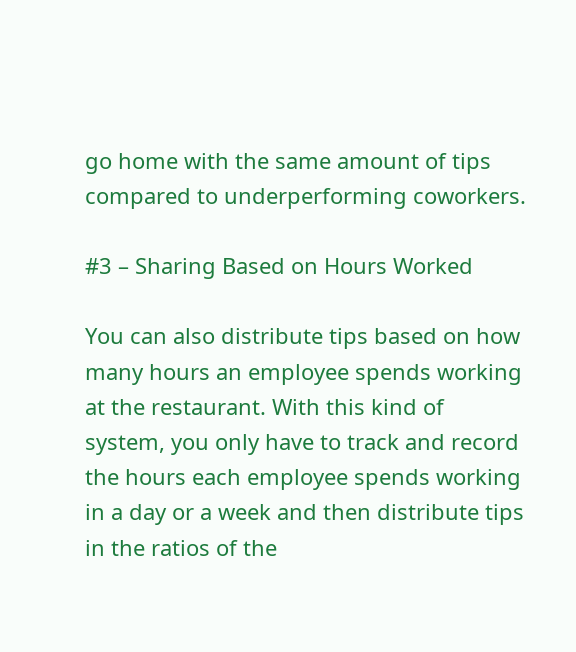go home with the same amount of tips compared to underperforming coworkers.

#3 – Sharing Based on Hours Worked

You can also distribute tips based on how many hours an employee spends working at the restaurant. With this kind of system, you only have to track and record the hours each employee spends working in a day or a week and then distribute tips in the ratios of the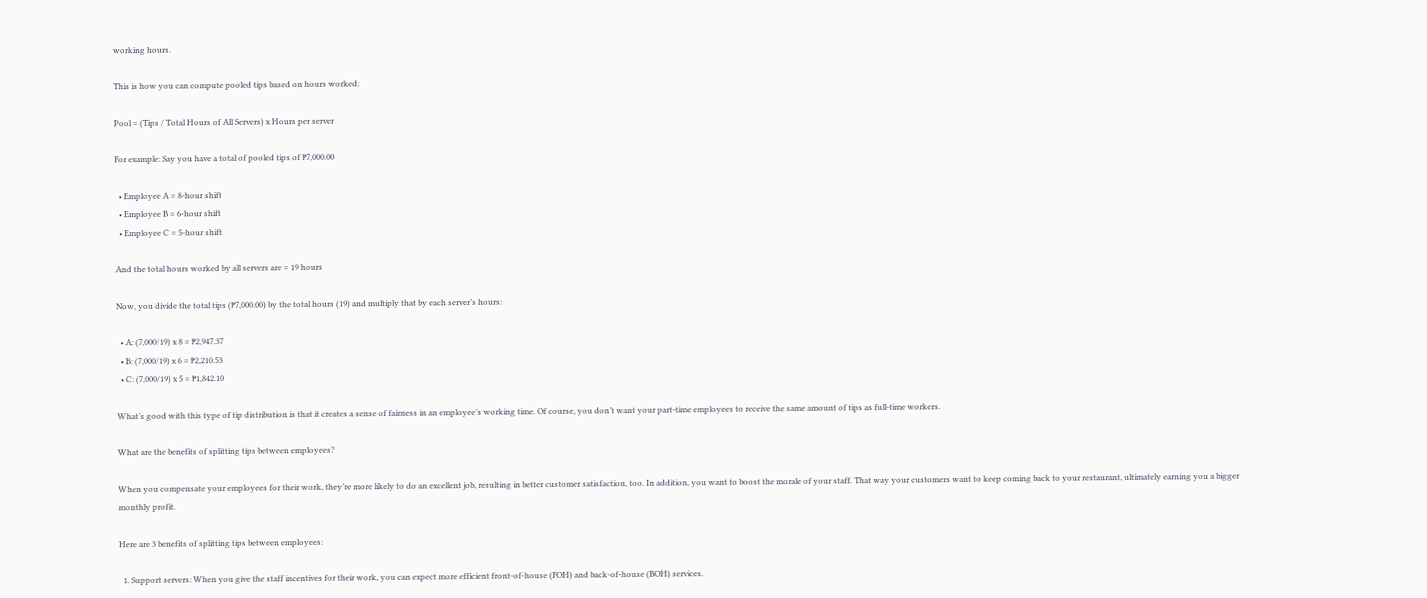working hours.

This is how you can compute pooled tips based on hours worked:

Pool = (Tips / Total Hours of All Servers) x Hours per server

For example: Say you have a total of pooled tips of ₱7,000.00

  • Employee A = 8-hour shift
  • Employee B = 6-hour shift
  • Employee C = 5-hour shift

And the total hours worked by all servers are = 19 hours

Now, you divide the total tips (₱7,000.00) by the total hours (19) and multiply that by each server’s hours:

  • A: (7,000/19) x 8 = ₱2,947.37
  • B: (7,000/19) x 6 = ₱2,210.53
  • C: (7,000/19) x 5 = ₱1,842.10

What’s good with this type of tip distribution is that it creates a sense of fairness in an employee’s working time. Of course, you don’t want your part-time employees to receive the same amount of tips as full-time workers.

What are the benefits of splitting tips between employees?

When you compensate your employees for their work, they’re more likely to do an excellent job, resulting in better customer satisfaction, too. In addition, you want to boost the morale of your staff. That way your customers want to keep coming back to your restaurant, ultimately earning you a bigger monthly profit.

Here are 3 benefits of splitting tips between employees:

  1. Support servers: When you give the staff incentives for their work, you can expect more efficient front-of-house (FOH) and back-of-house (BOH) services.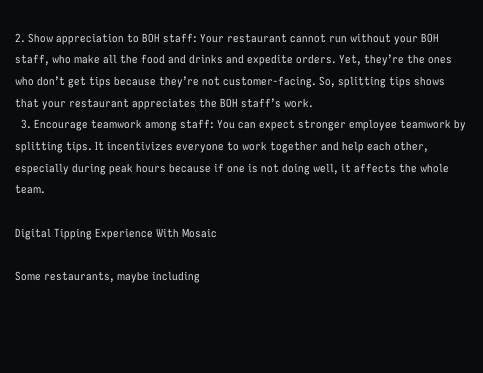2. Show appreciation to BOH staff: Your restaurant cannot run without your BOH staff, who make all the food and drinks and expedite orders. Yet, they’re the ones who don’t get tips because they’re not customer-facing. So, splitting tips shows that your restaurant appreciates the BOH staff’s work.
  3. Encourage teamwork among staff: You can expect stronger employee teamwork by splitting tips. It incentivizes everyone to work together and help each other, especially during peak hours because if one is not doing well, it affects the whole team.

Digital Tipping Experience With Mosaic

Some restaurants, maybe including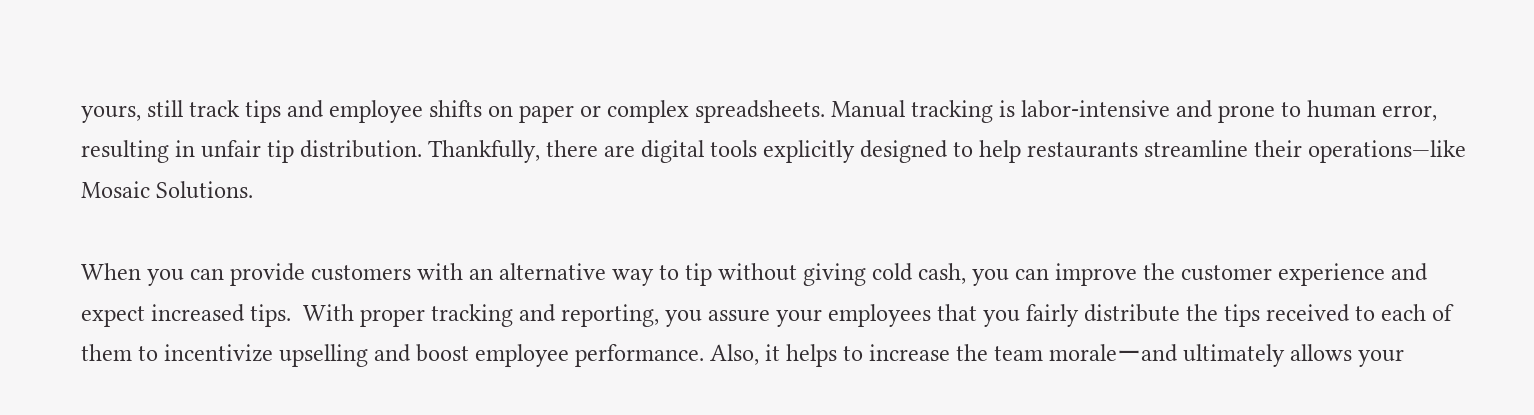yours, still track tips and employee shifts on paper or complex spreadsheets. Manual tracking is labor-intensive and prone to human error, resulting in unfair tip distribution. Thankfully, there are digital tools explicitly designed to help restaurants streamline their operations—like Mosaic Solutions.

When you can provide customers with an alternative way to tip without giving cold cash, you can improve the customer experience and expect increased tips.  With proper tracking and reporting, you assure your employees that you fairly distribute the tips received to each of them to incentivize upselling and boost employee performance. Also, it helps to increase the team moraleーand ultimately allows your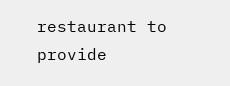restaurant to provide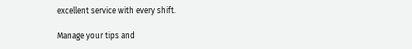excellent service with every shift.

Manage your tips and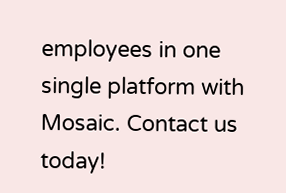employees in one single platform with Mosaic. Contact us today!